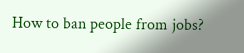How to ban people from jobs?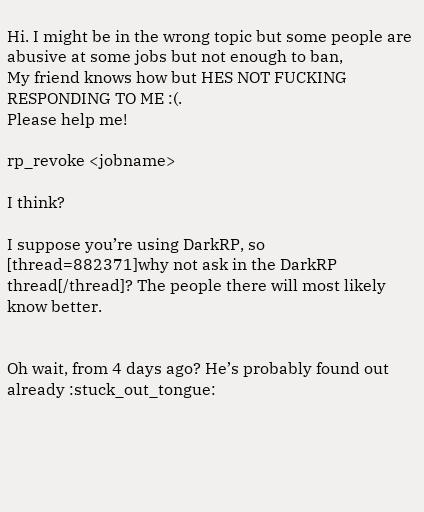Hi. I might be in the wrong topic but some people are abusive at some jobs but not enough to ban,
My friend knows how but HES NOT FUCKING RESPONDING TO ME :(.
Please help me!

rp_revoke <jobname>

I think?

I suppose you’re using DarkRP, so [thread=882371]why not ask in the DarkRP thread[/thread]? The people there will most likely know better.


Oh wait, from 4 days ago? He’s probably found out already :stuck_out_tongue: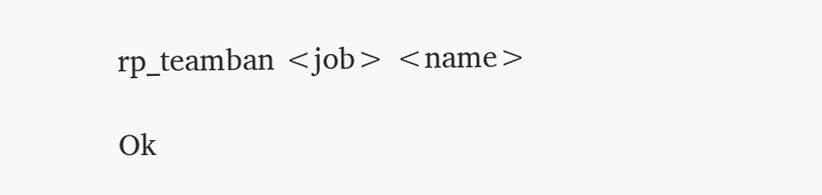rp_teamban <job> <name>

Ok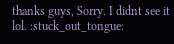thanks guys, Sorry. I didnt see it lol. :stuck_out_tongue: